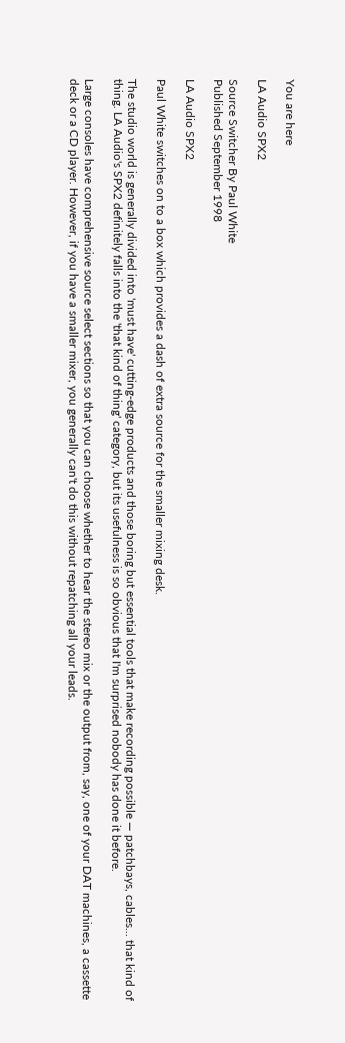You are here

LA Audio SPX2

Source Switcher By Paul White
Published September 1998

LA Audio SPX2

Paul White switches on to a box which provides a dash of extra source for the smaller mixing desk.

The studio world is generally divided into 'must have' cutting‑edge products and those boring but essential tools that make recording possible — patchbays, cables... that kind of thing. LA Audio's SPX2 definitely falls into the 'that kind of thing' category, but its usefulness is so obvious that I'm surprised nobody has done it before.

Large consoles have comprehensive source select sections so that you can choose whether to hear the stereo mix or the output from, say, one of your DAT machines, a cassette deck or a CD player. However, if you have a smaller mixer, you generally can't do this without repatching all your leads.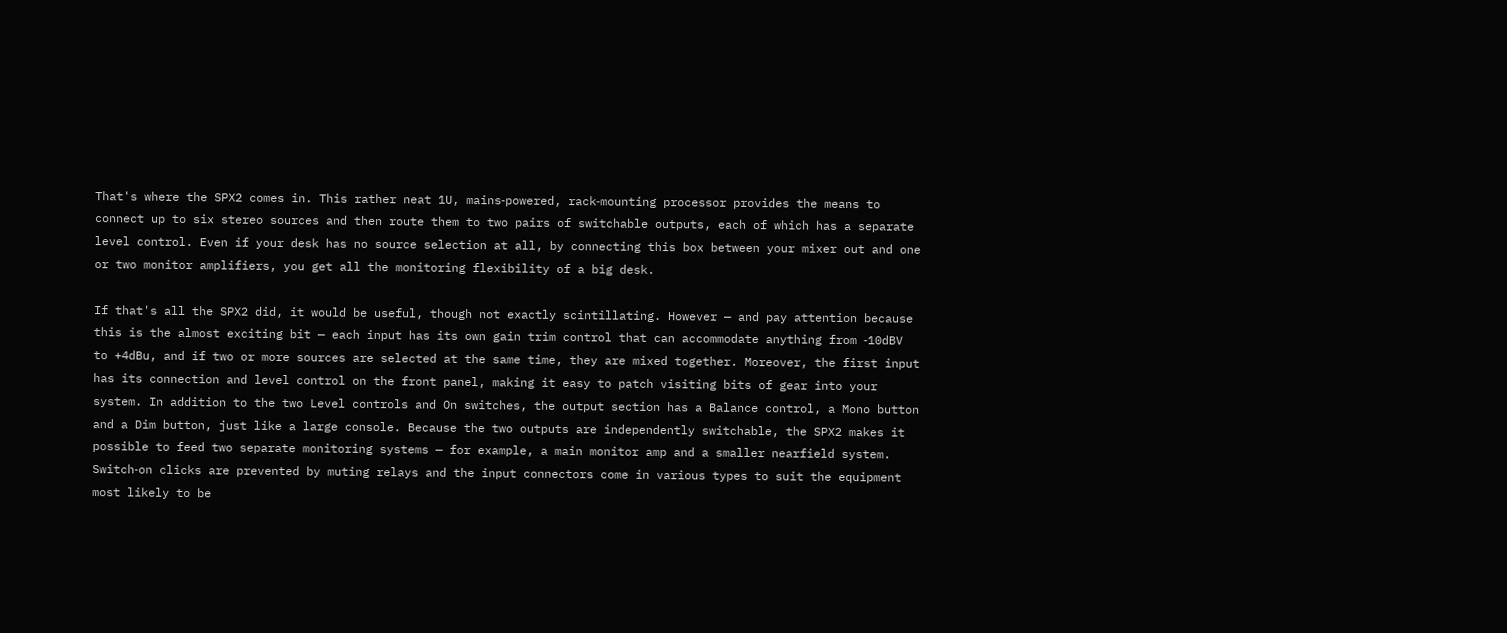That's where the SPX2 comes in. This rather neat 1U, mains‑powered, rack‑mounting processor provides the means to connect up to six stereo sources and then route them to two pairs of switchable outputs, each of which has a separate level control. Even if your desk has no source selection at all, by connecting this box between your mixer out and one or two monitor amplifiers, you get all the monitoring flexibility of a big desk.

If that's all the SPX2 did, it would be useful, though not exactly scintillating. However — and pay attention because this is the almost exciting bit — each input has its own gain trim control that can accommodate anything from ‑10dBV to +4dBu, and if two or more sources are selected at the same time, they are mixed together. Moreover, the first input has its connection and level control on the front panel, making it easy to patch visiting bits of gear into your system. In addition to the two Level controls and On switches, the output section has a Balance control, a Mono button and a Dim button, just like a large console. Because the two outputs are independently switchable, the SPX2 makes it possible to feed two separate monitoring systems — for example, a main monitor amp and a smaller nearfield system. Switch‑on clicks are prevented by muting relays and the input connectors come in various types to suit the equipment most likely to be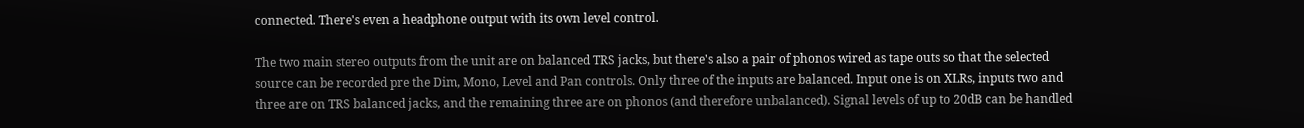connected. There's even a headphone output with its own level control.

The two main stereo outputs from the unit are on balanced TRS jacks, but there's also a pair of phonos wired as tape outs so that the selected source can be recorded pre the Dim, Mono, Level and Pan controls. Only three of the inputs are balanced. Input one is on XLRs, inputs two and three are on TRS balanced jacks, and the remaining three are on phonos (and therefore unbalanced). Signal levels of up to 20dB can be handled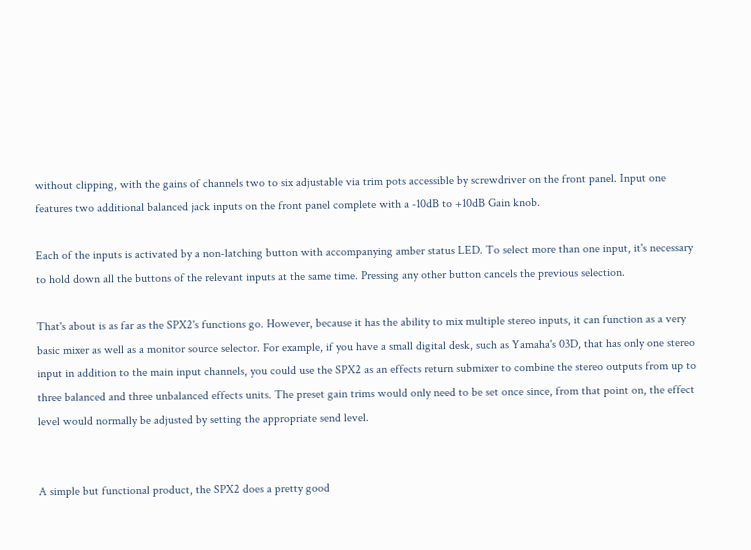without clipping, with the gains of channels two to six adjustable via trim pots accessible by screwdriver on the front panel. Input one features two additional balanced jack inputs on the front panel complete with a ‑10dB to +10dB Gain knob.

Each of the inputs is activated by a non‑latching button with accompanying amber status LED. To select more than one input, it's necessary to hold down all the buttons of the relevant inputs at the same time. Pressing any other button cancels the previous selection.

That's about is as far as the SPX2's functions go. However, because it has the ability to mix multiple stereo inputs, it can function as a very basic mixer as well as a monitor source selector. For example, if you have a small digital desk, such as Yamaha's 03D, that has only one stereo input in addition to the main input channels, you could use the SPX2 as an effects return submixer to combine the stereo outputs from up to three balanced and three unbalanced effects units. The preset gain trims would only need to be set once since, from that point on, the effect level would normally be adjusted by setting the appropriate send level.


A simple but functional product, the SPX2 does a pretty good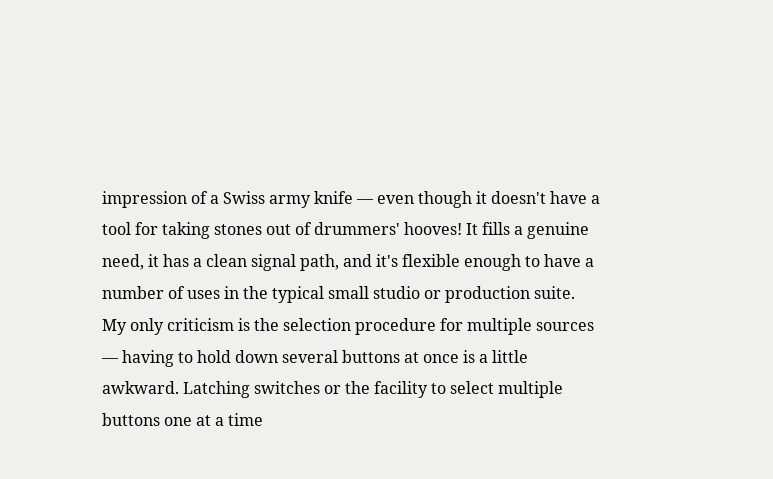impression of a Swiss army knife — even though it doesn't have a tool for taking stones out of drummers' hooves! It fills a genuine need, it has a clean signal path, and it's flexible enough to have a number of uses in the typical small studio or production suite. My only criticism is the selection procedure for multiple sources — having to hold down several buttons at once is a little awkward. Latching switches or the facility to select multiple buttons one at a time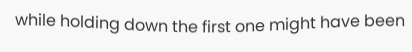while holding down the first one might have been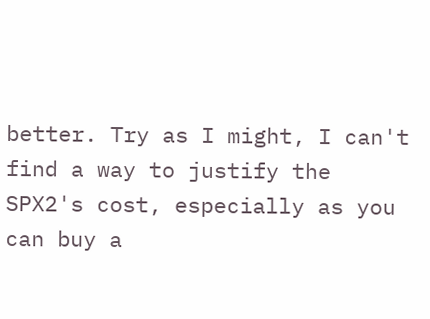better. Try as I might, I can't find a way to justify the SPX2's cost, especially as you can buy a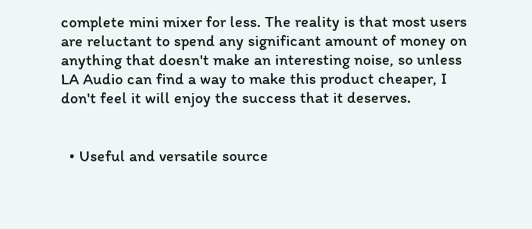complete mini mixer for less. The reality is that most users are reluctant to spend any significant amount of money on anything that doesn't make an interesting noise, so unless LA Audio can find a way to make this product cheaper, I don't feel it will enjoy the success that it deserves.


  • Useful and versatile source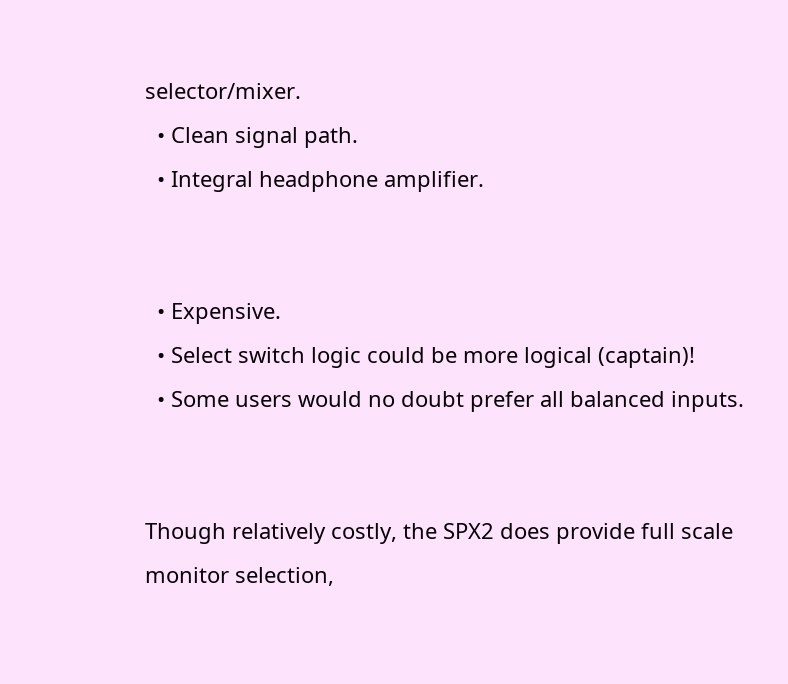selector/mixer.
  • Clean signal path.
  • Integral headphone amplifier.


  • Expensive.
  • Select switch logic could be more logical (captain)!
  • Some users would no doubt prefer all balanced inputs.


Though relatively costly, the SPX2 does provide full scale monitor selection,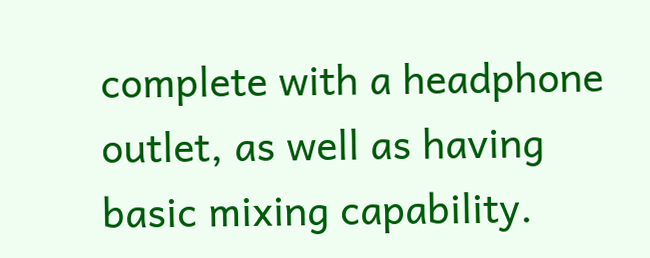complete with a headphone outlet, as well as having basic mixing capability.